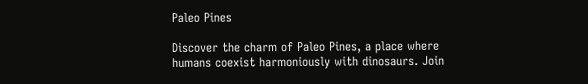Paleo Pines

Discover the charm of Paleo Pines, a place where humans coexist harmoniously with dinosaurs. Join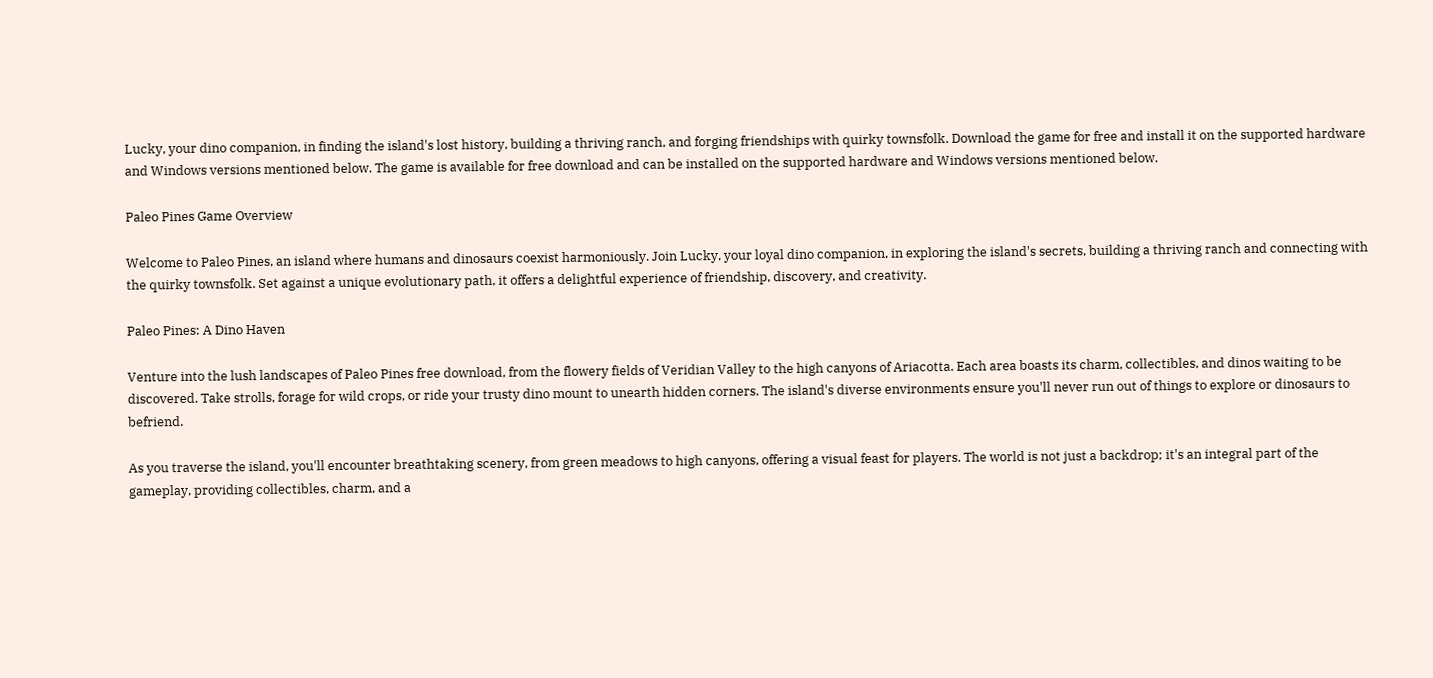Lucky, your dino companion, in finding the island's lost history, building a thriving ranch, and forging friendships with quirky townsfolk. Download the game for free and install it on the supported hardware and Windows versions mentioned below. The game is available for free download and can be installed on the supported hardware and Windows versions mentioned below.

Paleo Pines Game Overview

Welcome to Paleo Pines, an island where humans and dinosaurs coexist harmoniously. Join Lucky, your loyal dino companion, in exploring the island's secrets, building a thriving ranch and connecting with the quirky townsfolk. Set against a unique evolutionary path, it offers a delightful experience of friendship, discovery, and creativity.

Paleo Pines: A Dino Haven

Venture into the lush landscapes of Paleo Pines free download, from the flowery fields of Veridian Valley to the high canyons of Ariacotta. Each area boasts its charm, collectibles, and dinos waiting to be discovered. Take strolls, forage for wild crops, or ride your trusty dino mount to unearth hidden corners. The island's diverse environments ensure you'll never run out of things to explore or dinosaurs to befriend.

As you traverse the island, you'll encounter breathtaking scenery, from green meadows to high canyons, offering a visual feast for players. The world is not just a backdrop; it's an integral part of the gameplay, providing collectibles, charm, and a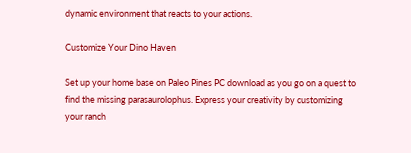dynamic environment that reacts to your actions.

Customize Your Dino Haven

Set up your home base on Paleo Pines PC download as you go on a quest to find the missing parasaurolophus. Express your creativity by customizing your ranch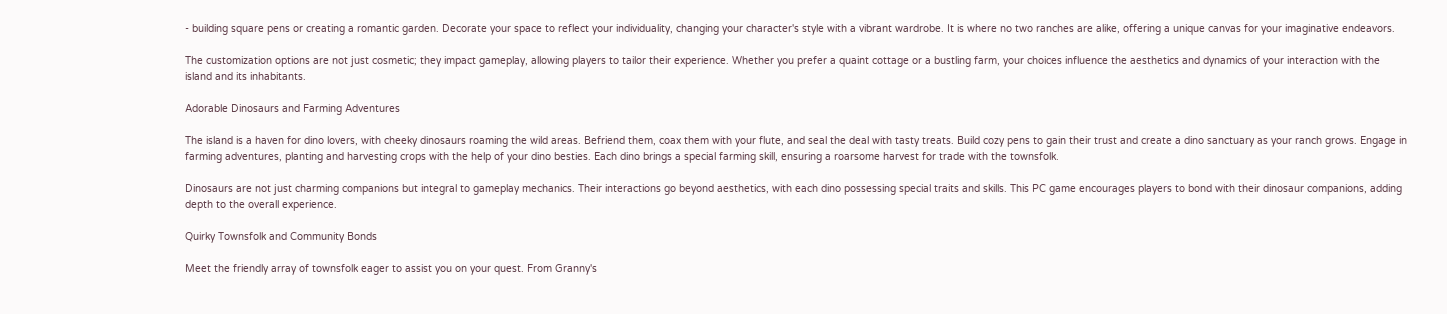- building square pens or creating a romantic garden. Decorate your space to reflect your individuality, changing your character's style with a vibrant wardrobe. It is where no two ranches are alike, offering a unique canvas for your imaginative endeavors.

The customization options are not just cosmetic; they impact gameplay, allowing players to tailor their experience. Whether you prefer a quaint cottage or a bustling farm, your choices influence the aesthetics and dynamics of your interaction with the island and its inhabitants.

Adorable Dinosaurs and Farming Adventures

The island is a haven for dino lovers, with cheeky dinosaurs roaming the wild areas. Befriend them, coax them with your flute, and seal the deal with tasty treats. Build cozy pens to gain their trust and create a dino sanctuary as your ranch grows. Engage in farming adventures, planting and harvesting crops with the help of your dino besties. Each dino brings a special farming skill, ensuring a roarsome harvest for trade with the townsfolk.

Dinosaurs are not just charming companions but integral to gameplay mechanics. Their interactions go beyond aesthetics, with each dino possessing special traits and skills. This PC game encourages players to bond with their dinosaur companions, adding depth to the overall experience.

Quirky Townsfolk and Community Bonds

Meet the friendly array of townsfolk eager to assist you on your quest. From Granny's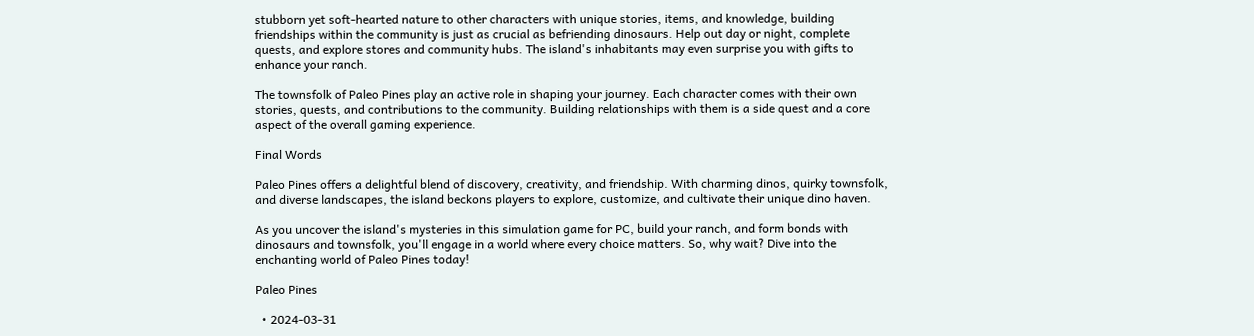stubborn yet soft-hearted nature to other characters with unique stories, items, and knowledge, building friendships within the community is just as crucial as befriending dinosaurs. Help out day or night, complete quests, and explore stores and community hubs. The island's inhabitants may even surprise you with gifts to enhance your ranch.

The townsfolk of Paleo Pines play an active role in shaping your journey. Each character comes with their own stories, quests, and contributions to the community. Building relationships with them is a side quest and a core aspect of the overall gaming experience.

Final Words

Paleo Pines offers a delightful blend of discovery, creativity, and friendship. With charming dinos, quirky townsfolk, and diverse landscapes, the island beckons players to explore, customize, and cultivate their unique dino haven.

As you uncover the island's mysteries in this simulation game for PC, build your ranch, and form bonds with dinosaurs and townsfolk, you'll engage in a world where every choice matters. So, why wait? Dive into the enchanting world of Paleo Pines today!

Paleo Pines

  • 2024-03-31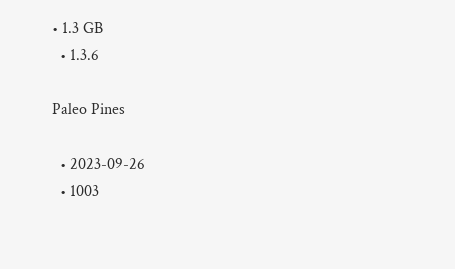• 1.3 GB
  • 1.3.6

Paleo Pines

  • 2023-09-26
  • 1003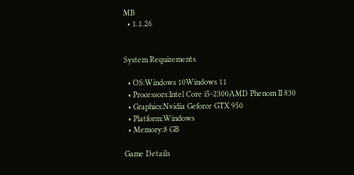MB
  • 1.1.26


System Requirements

  • OS:Windows 10Windows 11
  • Processors:Intel Core i5-2300AMD Phenom II 830
  • Graphics:Nvidia Geforce GTX 950
  • Platform:Windows
  • Memory:8 GB

Game Details